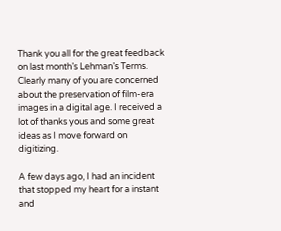Thank you all for the great feedback on last month’s Lehman’s Terms. Clearly many of you are concerned about the preservation of film-era images in a digital age. I received a lot of thanks yous and some great ideas as I move forward on digitizing.

A few days ago, I had an incident that stopped my heart for a instant and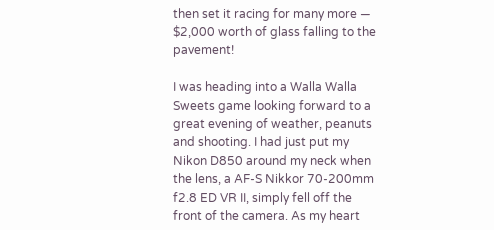then set it racing for many more — $2,000 worth of glass falling to the pavement!

I was heading into a Walla Walla Sweets game looking forward to a great evening of weather, peanuts and shooting. I had just put my Nikon D850 around my neck when the lens, a AF-S Nikkor 70-200mm f2.8 ED VR II, simply fell off the front of the camera. As my heart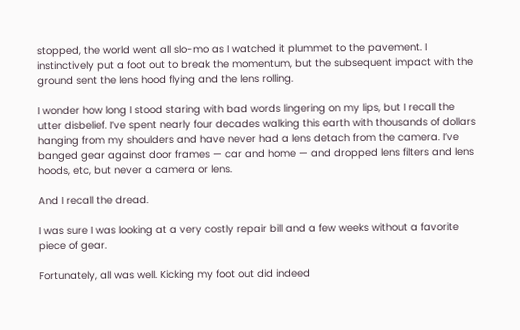stopped, the world went all slo-mo as I watched it plummet to the pavement. I instinctively put a foot out to break the momentum, but the subsequent impact with the ground sent the lens hood flying and the lens rolling.

I wonder how long I stood staring with bad words lingering on my lips, but I recall the utter disbelief. I’ve spent nearly four decades walking this earth with thousands of dollars hanging from my shoulders and have never had a lens detach from the camera. I’ve banged gear against door frames — car and home — and dropped lens filters and lens hoods, etc, but never a camera or lens.

And I recall the dread.

I was sure I was looking at a very costly repair bill and a few weeks without a favorite piece of gear.

Fortunately, all was well. Kicking my foot out did indeed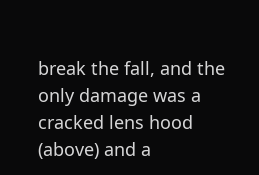break the fall, and the only damage was a cracked lens hood (above) and a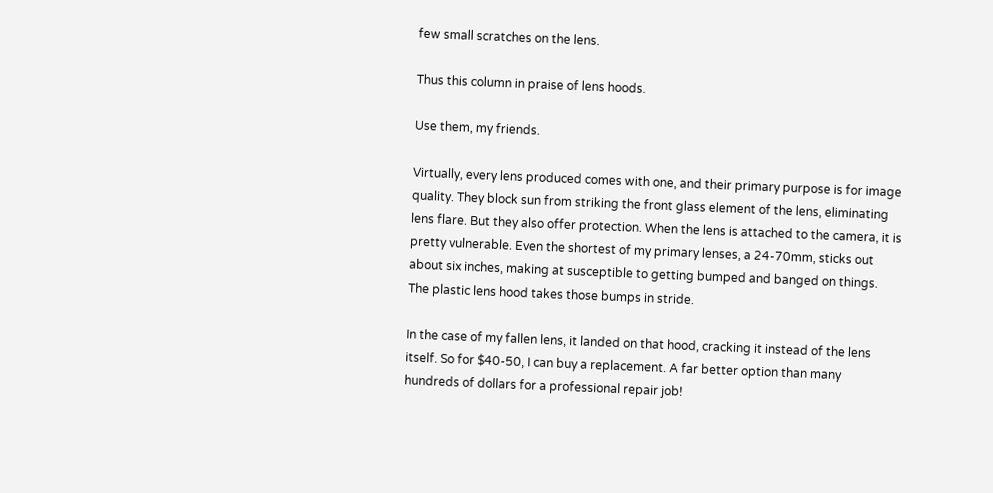few small scratches on the lens.

Thus this column in praise of lens hoods.

Use them, my friends.

Virtually, every lens produced comes with one, and their primary purpose is for image quality. They block sun from striking the front glass element of the lens, eliminating lens flare. But they also offer protection. When the lens is attached to the camera, it is pretty vulnerable. Even the shortest of my primary lenses, a 24-70mm, sticks out about six inches, making at susceptible to getting bumped and banged on things. The plastic lens hood takes those bumps in stride.

In the case of my fallen lens, it landed on that hood, cracking it instead of the lens itself. So for $40-50, I can buy a replacement. A far better option than many hundreds of dollars for a professional repair job!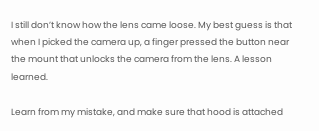I still don’t know how the lens came loose. My best guess is that when I picked the camera up, a finger pressed the button near the mount that unlocks the camera from the lens. A lesson learned.

Learn from my mistake, and make sure that hood is attached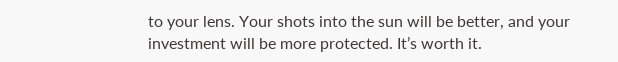to your lens. Your shots into the sun will be better, and your investment will be more protected. It’s worth it.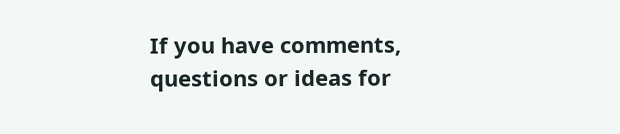If you have comments, questions or ideas for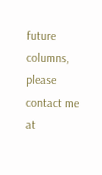future columns, please contact me at